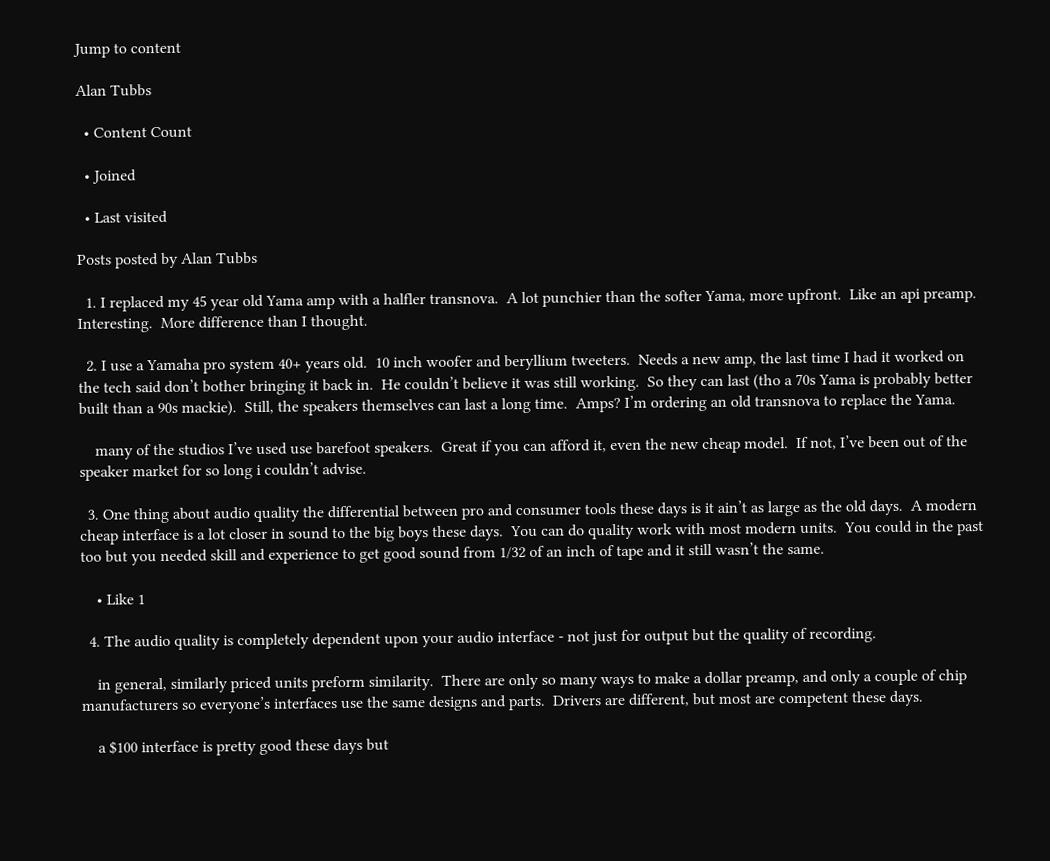Jump to content

Alan Tubbs

  • Content Count

  • Joined

  • Last visited

Posts posted by Alan Tubbs

  1. I replaced my 45 year old Yama amp with a halfler transnova.  A lot punchier than the softer Yama, more upfront.  Like an api preamp.  Interesting.  More difference than I thought.

  2. I use a Yamaha pro system 40+ years old.  10 inch woofer and beryllium tweeters.  Needs a new amp, the last time I had it worked on the tech said don’t bother bringing it back in.  He couldn’t believe it was still working.  So they can last (tho a 70s Yama is probably better built than a 90s mackie).  Still, the speakers themselves can last a long time.  Amps? I’m ordering an old transnova to replace the Yama.

    many of the studios I’ve used use barefoot speakers.  Great if you can afford it, even the new cheap model.  If not, I’ve been out of the speaker market for so long i couldn’t advise.

  3. One thing about audio quality the differential between pro and consumer tools these days is it ain’t as large as the old days.  A modern cheap interface is a lot closer in sound to the big boys these days.  You can do quality work with most modern units.  You could in the past too but you needed skill and experience to get good sound from 1/32 of an inch of tape and it still wasn’t the same.

    • Like 1

  4. The audio quality is completely dependent upon your audio interface - not just for output but the quality of recording.

    in general, similarly priced units preform similarity.  There are only so many ways to make a dollar preamp, and only a couple of chip manufacturers so everyone’s interfaces use the same designs and parts.  Drivers are different, but most are competent these days.

    a $100 interface is pretty good these days but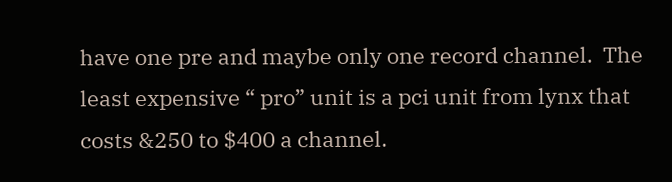have one pre and maybe only one record channel.  The least expensive “ pro” unit is a pci unit from lynx that costs &250 to $400 a channel.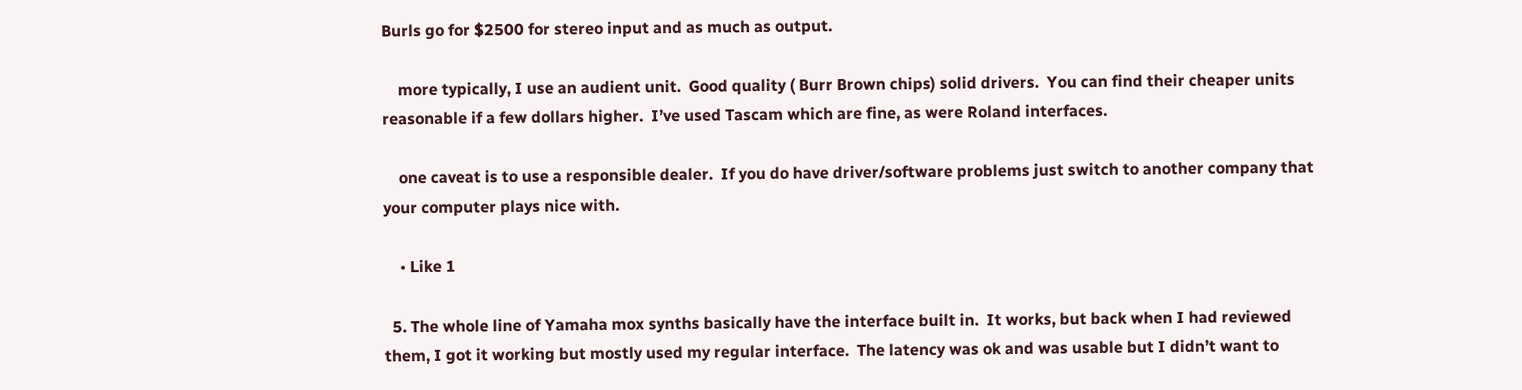Burls go for $2500 for stereo input and as much as output.

    more typically, I use an audient unit.  Good quality ( Burr Brown chips) solid drivers.  You can find their cheaper units reasonable if a few dollars higher.  I’ve used Tascam which are fine, as were Roland interfaces.

    one caveat is to use a responsible dealer.  If you do have driver/software problems just switch to another company that your computer plays nice with.

    • Like 1

  5. The whole line of Yamaha mox synths basically have the interface built in.  It works, but back when I had reviewed them, I got it working but mostly used my regular interface.  The latency was ok and was usable but I didn’t want to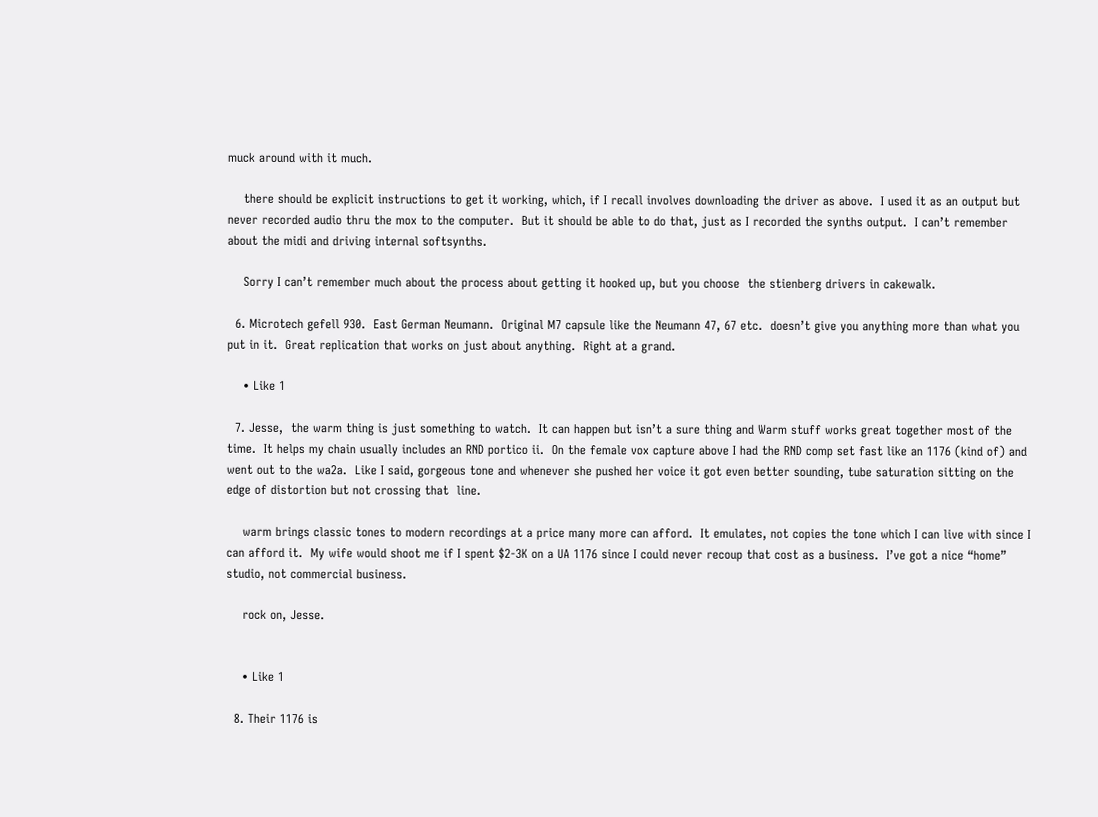muck around with it much.

    there should be explicit instructions to get it working, which, if I recall involves downloading the driver as above.  I used it as an output but never recorded audio thru the mox to the computer.  But it should be able to do that, just as I recorded the synths output.  I can’t remember about the midi and driving internal softsynths.

    Sorry I can’t remember much about the process about getting it hooked up, but you choose  the stienberg drivers in cakewalk.

  6. Microtech gefell 930.  East German Neumann.  Original M7 capsule like the Neumann 47, 67 etc.  doesn’t give you anything more than what you put in it.  Great replication that works on just about anything.  Right at a grand.

    • Like 1

  7. Jesse,  the warm thing is just something to watch.  It can happen but isn’t a sure thing and Warm stuff works great together most of the time.  It helps my chain usually includes an RND portico ii.  On the female vox capture above I had the RND comp set fast like an 1176 (kind of) and went out to the wa2a.  Like I said, gorgeous tone and whenever she pushed her voice it got even better sounding, tube saturation sitting on the edge of distortion but not crossing that  line.

    warm brings classic tones to modern recordings at a price many more can afford.  It emulates, not copies the tone which I can live with since I can afford it.  My wife would shoot me if I spent $2-3K on a UA 1176 since I could never recoup that cost as a business.  I’ve got a nice “home” studio, not commercial business.

    rock on, Jesse.


    • Like 1

  8. Their 1176 is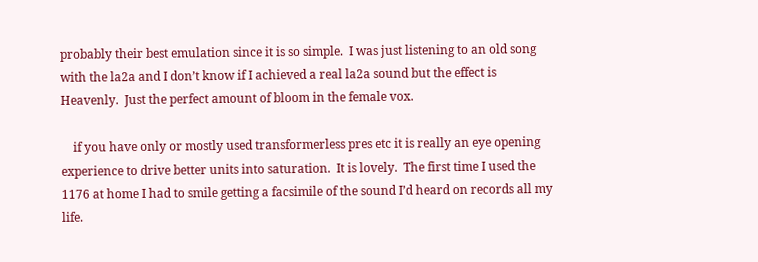probably their best emulation since it is so simple.  I was just listening to an old song with the la2a and I don’t know if I achieved a real la2a sound but the effect is Heavenly.  Just the perfect amount of bloom in the female vox.

    if you have only or mostly used transformerless pres etc it is really an eye opening experience to drive better units into saturation.  It is lovely.  The first time I used the 1176 at home I had to smile getting a facsimile of the sound I’d heard on records all my life.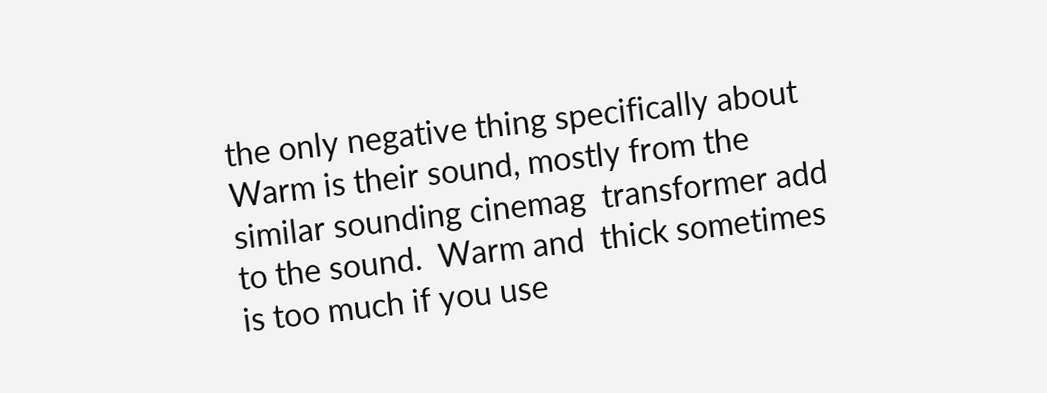the only negative thing specifically about Warm is their sound, mostly from the similar sounding cinemag  transformer add to the sound.  Warm and  thick sometimes is too much if you use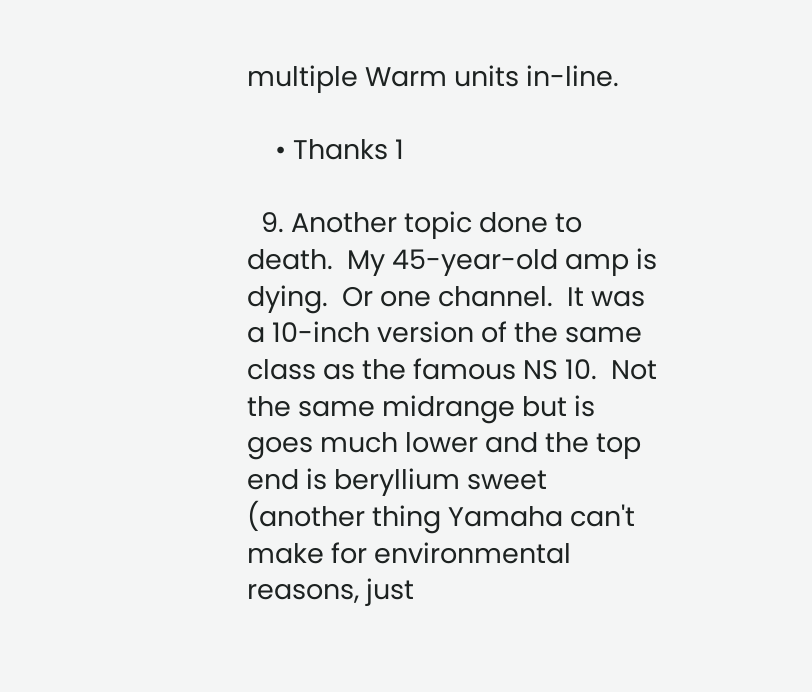multiple Warm units in-line.

    • Thanks 1

  9. Another topic done to death.  My 45-year-old amp is dying.  Or one channel.  It was a 10-inch version of the same class as the famous NS 10.  Not the same midrange but is goes much lower and the top end is beryllium sweet (another thing Yamaha can't make for environmental reasons, just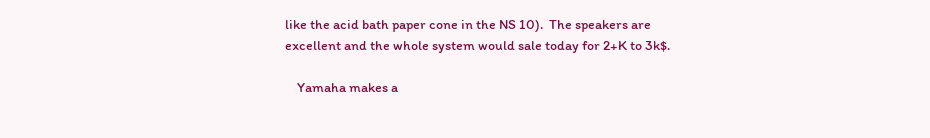like the acid bath paper cone in the NS 10).  The speakers are excellent and the whole system would sale today for 2+K to 3k$.

    Yamaha makes a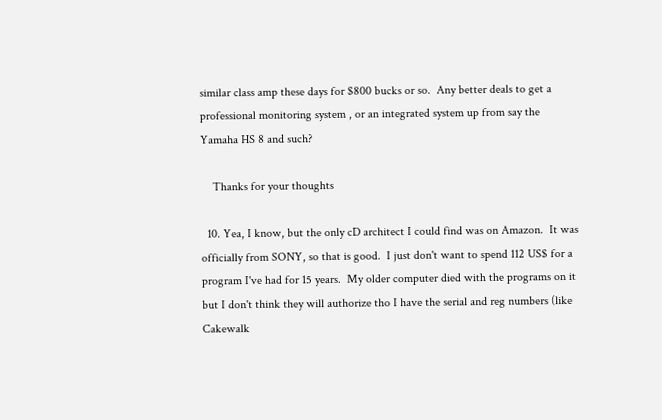similar class amp these days for $800 bucks or so.  Any better deals to get a professional monitoring system , or an integrated system up from say the Yamaha HS 8 and such?

    Thanks for your thoughts

  10. Yea, I know, but the only cD architect I could find was on Amazon.  It was officially from SONY, so that is good.  I just don't want to spend 112 US$ for a program I've had for 15 years.  My older computer died with the programs on it but I don't think they will authorize tho I have the serial and reg numbers (like Cakewalk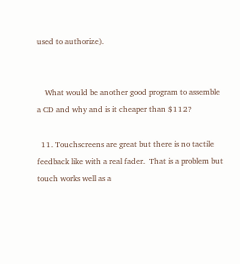used to authorize).


    What would be another good program to assemble a CD and why and is it cheaper than $112?

  11. Touchscreens are great but there is no tactile feedback like with a real fader.  That is a problem but touch works well as a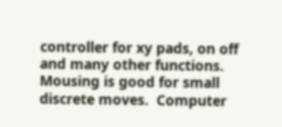controller for xy pads, on off and many other functions.  Mousing is good for small discrete moves.  Computer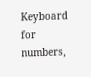Keyboard for numbers,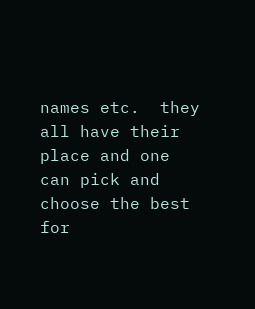names etc.  they all have their place and one can pick and choose the best for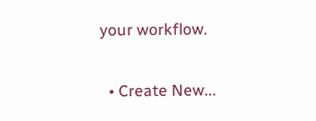your workflow.

  • Create New...